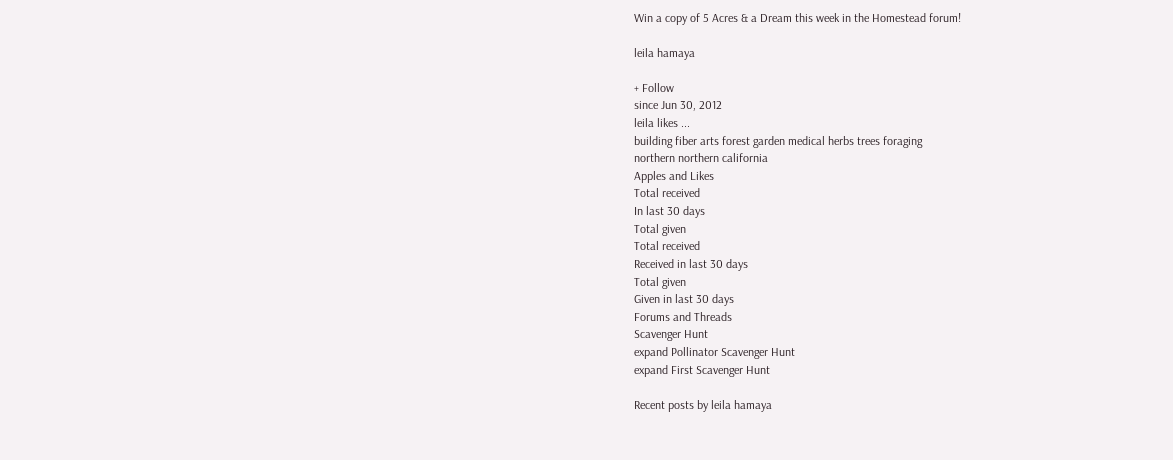Win a copy of 5 Acres & a Dream this week in the Homestead forum!

leila hamaya

+ Follow
since Jun 30, 2012
leila likes ...
building fiber arts forest garden medical herbs trees foraging
northern northern california
Apples and Likes
Total received
In last 30 days
Total given
Total received
Received in last 30 days
Total given
Given in last 30 days
Forums and Threads
Scavenger Hunt
expand Pollinator Scavenger Hunt
expand First Scavenger Hunt

Recent posts by leila hamaya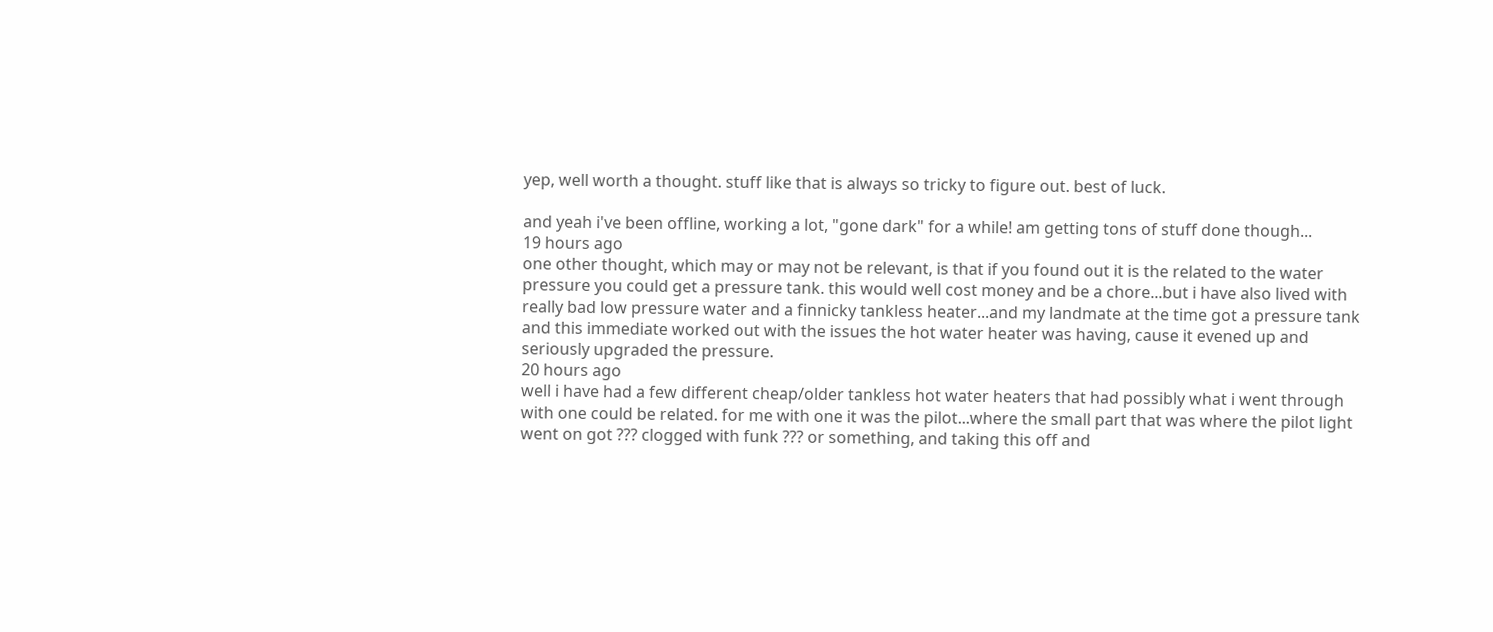yep, well worth a thought. stuff like that is always so tricky to figure out. best of luck.

and yeah i've been offline, working a lot, "gone dark" for a while! am getting tons of stuff done though...
19 hours ago
one other thought, which may or may not be relevant, is that if you found out it is the related to the water pressure you could get a pressure tank. this would well cost money and be a chore...but i have also lived with really bad low pressure water and a finnicky tankless heater...and my landmate at the time got a pressure tank and this immediate worked out with the issues the hot water heater was having, cause it evened up and seriously upgraded the pressure.
20 hours ago
well i have had a few different cheap/older tankless hot water heaters that had possibly what i went through with one could be related. for me with one it was the pilot...where the small part that was where the pilot light went on got ??? clogged with funk ??? or something, and taking this off and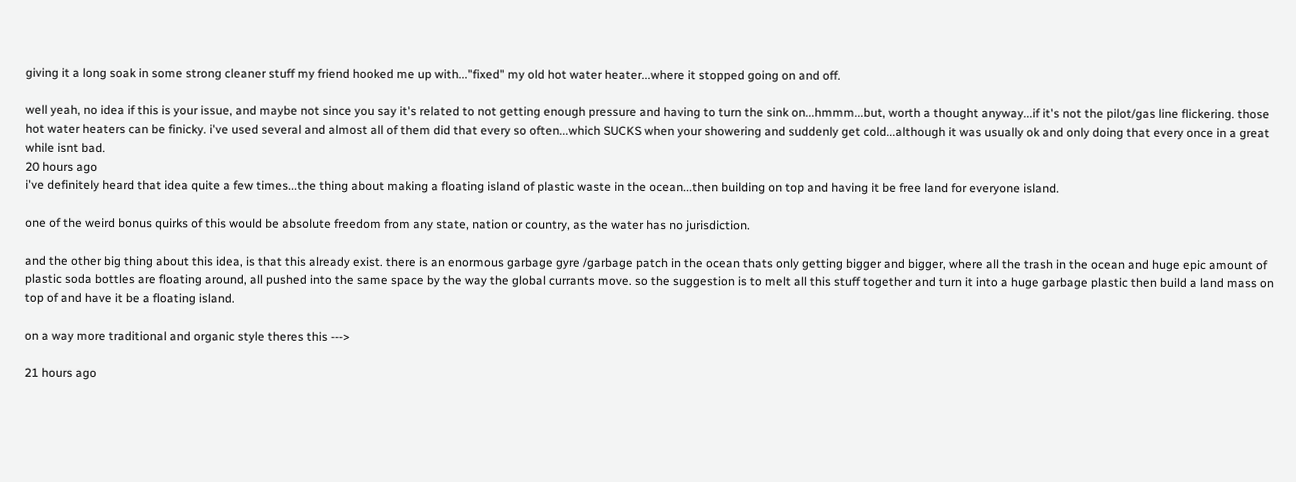giving it a long soak in some strong cleaner stuff my friend hooked me up with..."fixed" my old hot water heater...where it stopped going on and off.

well yeah, no idea if this is your issue, and maybe not since you say it's related to not getting enough pressure and having to turn the sink on...hmmm...but, worth a thought anyway...if it's not the pilot/gas line flickering. those hot water heaters can be finicky. i've used several and almost all of them did that every so often...which SUCKS when your showering and suddenly get cold...although it was usually ok and only doing that every once in a great while isnt bad.
20 hours ago
i've definitely heard that idea quite a few times...the thing about making a floating island of plastic waste in the ocean...then building on top and having it be free land for everyone island.

one of the weird bonus quirks of this would be absolute freedom from any state, nation or country, as the water has no jurisdiction.

and the other big thing about this idea, is that this already exist. there is an enormous garbage gyre /garbage patch in the ocean thats only getting bigger and bigger, where all the trash in the ocean and huge epic amount of plastic soda bottles are floating around, all pushed into the same space by the way the global currants move. so the suggestion is to melt all this stuff together and turn it into a huge garbage plastic then build a land mass on top of and have it be a floating island.

on a way more traditional and organic style theres this --->

21 hours ago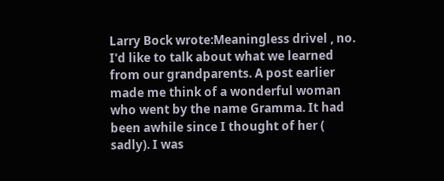Larry Bock wrote:Meaningless drivel , no. I'd like to talk about what we learned from our grandparents. A post earlier made me think of a wonderful woman who went by the name Gramma. It had been awhile since I thought of her ( sadly). I was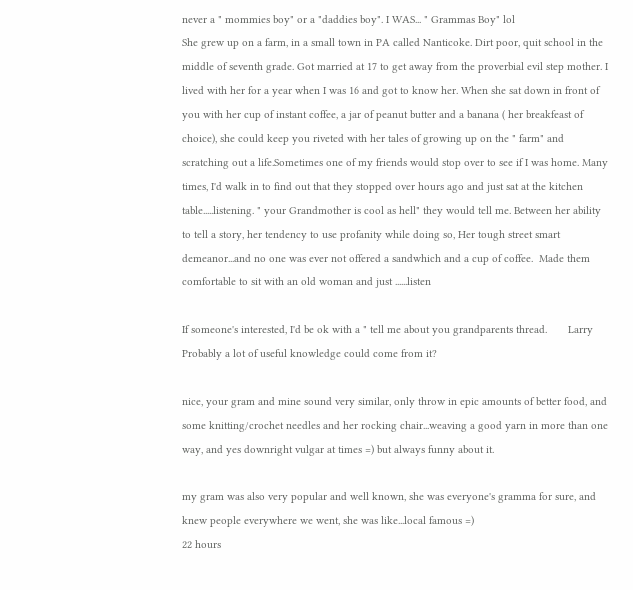never a " mommies boy" or a "daddies boy". I WAS... " Grammas Boy" lol
She grew up on a farm, in a small town in PA called Nanticoke. Dirt poor, quit school in the middle of seventh grade. Got married at 17 to get away from the proverbial evil step mother. I lived with her for a year when I was 16 and got to know her. When she sat down in front of you with her cup of instant coffee, a jar of peanut butter and a banana ( her breakfeast of choice), she could keep you riveted with her tales of growing up on the " farm" and scratching out a life.Sometimes one of my friends would stop over to see if I was home. Many times, I'd walk in to find out that they stopped over hours ago and just sat at the kitchen table.....listening. " your Grandmother is cool as hell" they would tell me. Between her ability to tell a story, her tendency to use profanity while doing so, Her tough street smart demeanor...and no one was ever not offered a sandwhich and a cup of coffee.  Made them comfortable to sit with an old woman and just ......listen

If someone's interested, I'd be ok with a " tell me about you grandparents thread.       Larry
Probably a lot of useful knowledge could come from it?

nice, your gram and mine sound very similar, only throw in epic amounts of better food, and some knitting/crochet needles and her rocking chair...weaving a good yarn in more than one way, and yes downright vulgar at times =) but always funny about it.

my gram was also very popular and well known, she was everyone's gramma for sure, and knew people everywhere we went, she was like...local famous =)
22 hours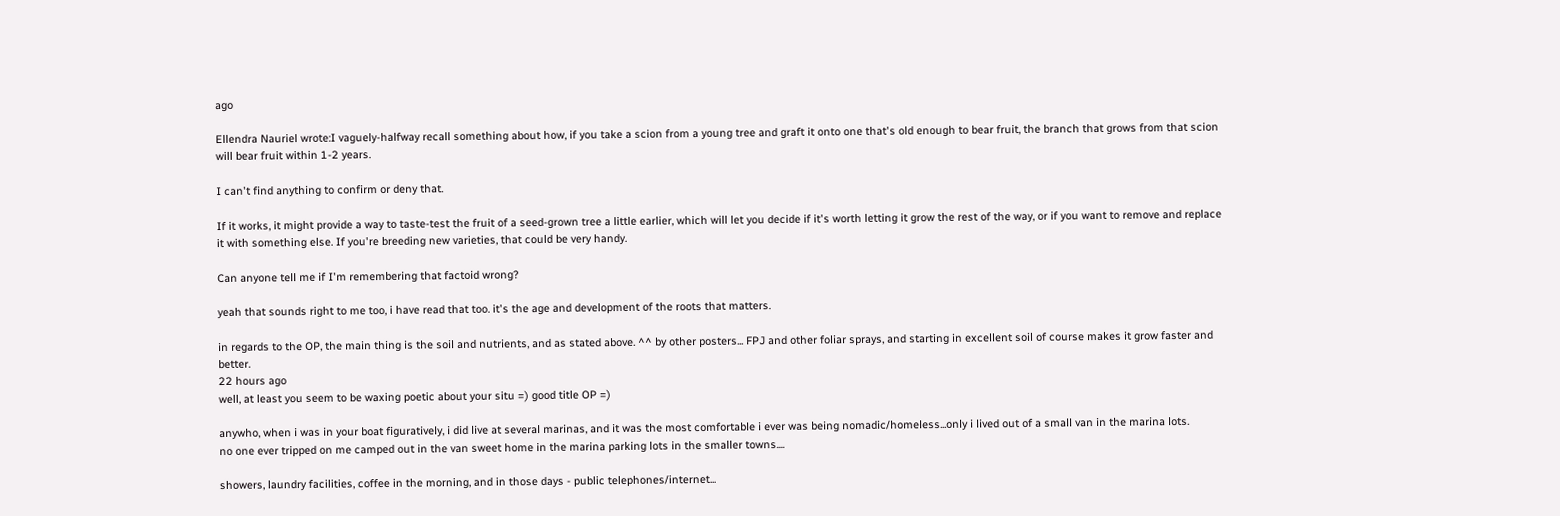ago

Ellendra Nauriel wrote:I vaguely-halfway recall something about how, if you take a scion from a young tree and graft it onto one that's old enough to bear fruit, the branch that grows from that scion will bear fruit within 1-2 years.

I can't find anything to confirm or deny that.

If it works, it might provide a way to taste-test the fruit of a seed-grown tree a little earlier, which will let you decide if it's worth letting it grow the rest of the way, or if you want to remove and replace it with something else. If you're breeding new varieties, that could be very handy.

Can anyone tell me if I'm remembering that factoid wrong?

yeah that sounds right to me too, i have read that too. it's the age and development of the roots that matters.

in regards to the OP, the main thing is the soil and nutrients, and as stated above. ^^ by other posters... FPJ and other foliar sprays, and starting in excellent soil of course makes it grow faster and better.
22 hours ago
well, at least you seem to be waxing poetic about your situ =) good title OP =)

anywho, when i was in your boat figuratively, i did live at several marinas, and it was the most comfortable i ever was being nomadic/homeless...only i lived out of a small van in the marina lots.
no one ever tripped on me camped out in the van sweet home in the marina parking lots in the smaller towns....

showers, laundry facilities, coffee in the morning, and in those days - public telephones/internet...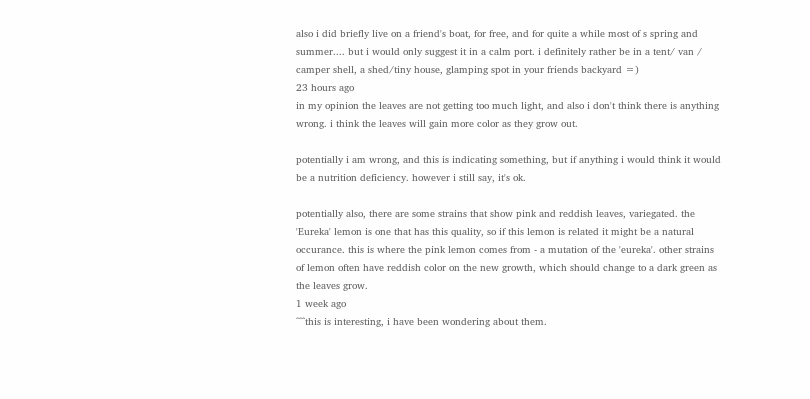also i did briefly live on a friend's boat, for free, and for quite a while most of s spring and summer.... but i would only suggest it in a calm port. i definitely rather be in a tent/ van / camper shell, a shed/tiny house, glamping spot in your friends backyard =)
23 hours ago
in my opinion the leaves are not getting too much light, and also i don't think there is anything wrong. i think the leaves will gain more color as they grow out.

potentially i am wrong, and this is indicating something, but if anything i would think it would be a nutrition deficiency. however i still say, it's ok.

potentially also, there are some strains that show pink and reddish leaves, variegated. the 'Eureka' lemon is one that has this quality, so if this lemon is related it might be a natural occurance. this is where the pink lemon comes from - a mutation of the 'eureka'. other strains of lemon often have reddish color on the new growth, which should change to a dark green as the leaves grow.
1 week ago
^^^this is interesting, i have been wondering about them.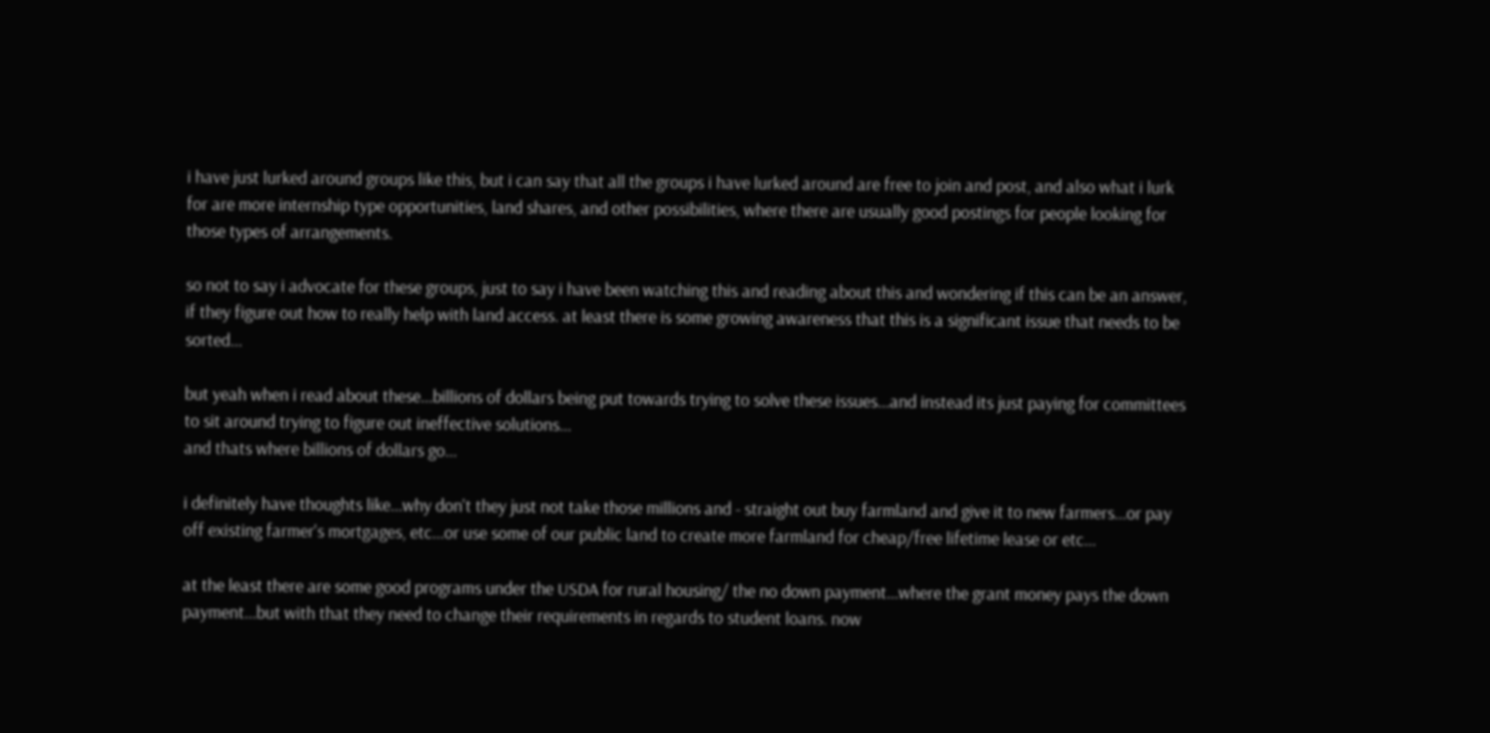i have just lurked around groups like this, but i can say that all the groups i have lurked around are free to join and post, and also what i lurk for are more internship type opportunities, land shares, and other possibilities, where there are usually good postings for people looking for those types of arrangements.

so not to say i advocate for these groups, just to say i have been watching this and reading about this and wondering if this can be an answer, if they figure out how to really help with land access. at least there is some growing awareness that this is a significant issue that needs to be sorted...

but yeah when i read about these...billions of dollars being put towards trying to solve these issues...and instead its just paying for committees to sit around trying to figure out ineffective solutions...
and thats where billions of dollars go...

i definitely have thoughts like...why don't they just not take those millions and - straight out buy farmland and give it to new farmers...or pay off existing farmer's mortgages, etc...or use some of our public land to create more farmland for cheap/free lifetime lease or etc...

at the least there are some good programs under the USDA for rural housing/ the no down payment...where the grant money pays the down payment...but with that they need to change their requirements in regards to student loans. now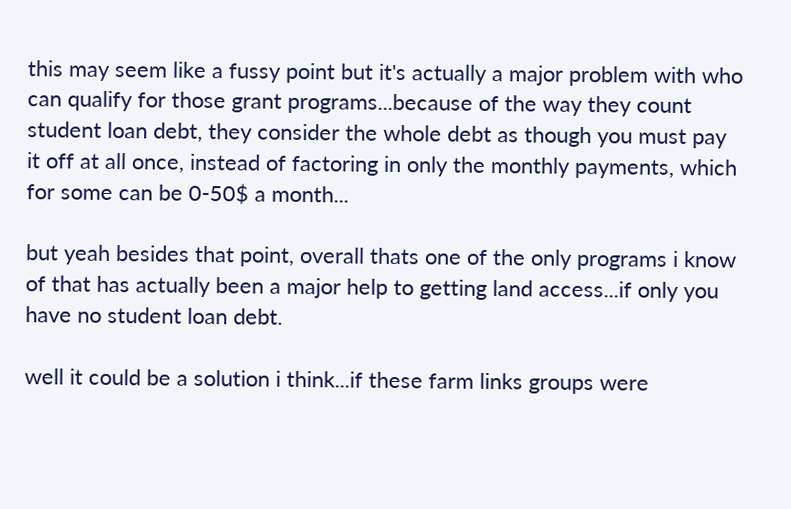this may seem like a fussy point but it's actually a major problem with who can qualify for those grant programs...because of the way they count student loan debt, they consider the whole debt as though you must pay it off at all once, instead of factoring in only the monthly payments, which for some can be 0-50$ a month...

but yeah besides that point, overall thats one of the only programs i know of that has actually been a major help to getting land access...if only you have no student loan debt.

well it could be a solution i think...if these farm links groups were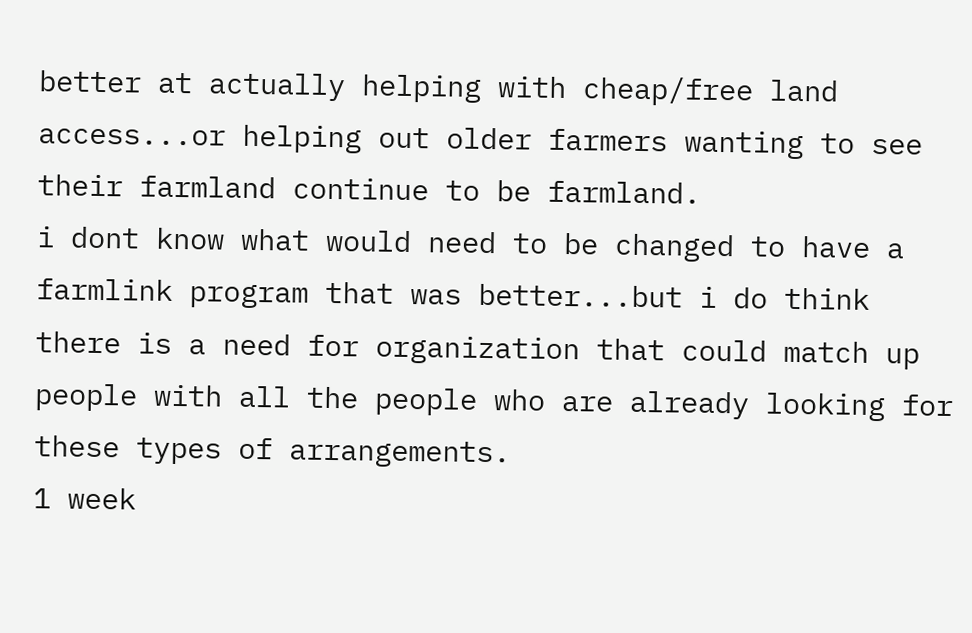better at actually helping with cheap/free land access...or helping out older farmers wanting to see their farmland continue to be farmland.
i dont know what would need to be changed to have a farmlink program that was better...but i do think there is a need for organization that could match up people with all the people who are already looking for these types of arrangements.
1 week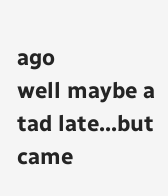ago
well maybe a tad late...but came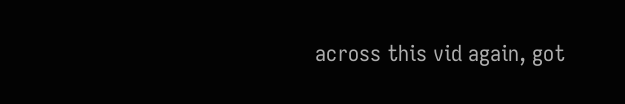across this vid again, got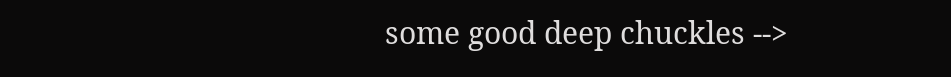some good deep chuckles -->